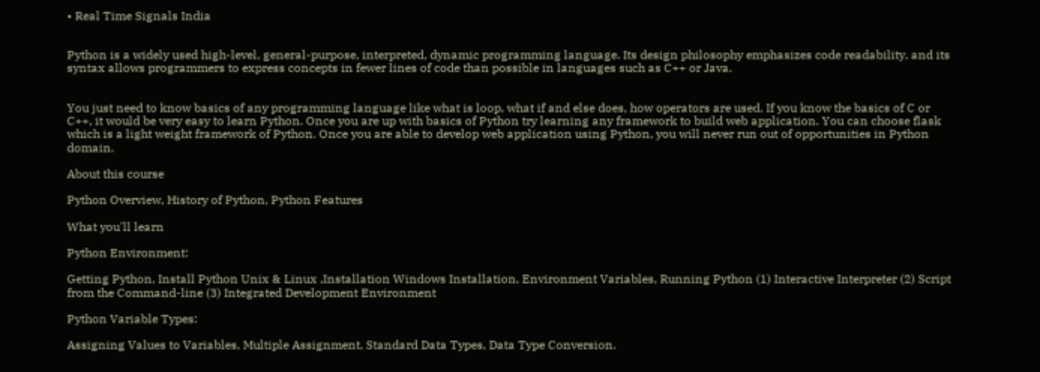• Real Time Signals India


Python is a widely used high-level, general-purpose, interpreted, dynamic programming language. Its design philosophy emphasizes code readability, and its syntax allows programmers to express concepts in fewer lines of code than possible in languages such as C++ or Java.


You just need to know basics of any programming language like what is loop, what if and else does, how operators are used. If you know the basics of C or C++, it would be very easy to learn Python. Once you are up with basics of Python try learning any framework to build web application. You can choose flask which is a light weight framework of Python. Once you are able to develop web application using Python, you will never run out of opportunities in Python domain.

About this course

Python Overview, History of Python, Python Features

What you'll learn

Python Environment:

Getting Python, Install Python Unix & Linux ,Installation Windows Installation, Environment Variables, Running Python (1) Interactive Interpreter (2) Script from the Command-line (3) Integrated Development Environment

Python Variable Types:

Assigning Values to Variables, Multiple Assignment, Standard Data Types, Data Type Conversion.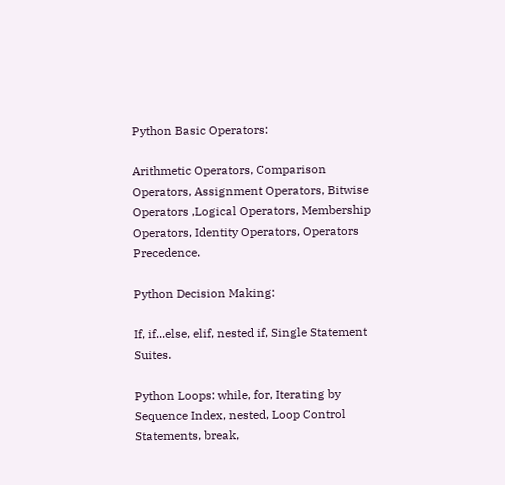Python Basic Operators:

Arithmetic Operators, Comparison Operators, Assignment Operators, Bitwise Operators ,Logical Operators, Membership Operators, Identity Operators, Operators Precedence.

Python Decision Making:

If, if...else, elif, nested if, Single Statement Suites.

Python Loops: while, for, Iterating by Sequence Index, nested, Loop Control Statements, break,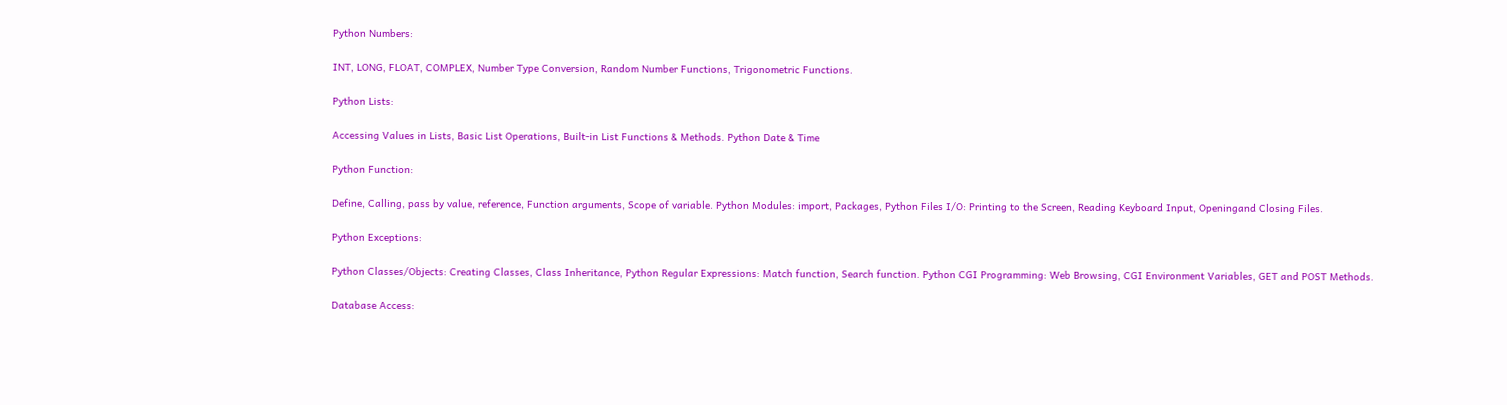Python Numbers:

INT, LONG, FLOAT, COMPLEX, Number Type Conversion, Random Number Functions, Trigonometric Functions.

Python Lists:

Accessing Values in Lists, Basic List Operations, Built-in List Functions & Methods. Python Date & Time

Python Function:

Define, Calling, pass by value, reference, Function arguments, Scope of variable. Python Modules: import, Packages, Python Files I/O: Printing to the Screen, Reading Keyboard Input, Openingand Closing Files.

Python Exceptions:

Python Classes/Objects: Creating Classes, Class Inheritance, Python Regular Expressions: Match function, Search function. Python CGI Programming: Web Browsing, CGI Environment Variables, GET and POST Methods.

Database Access: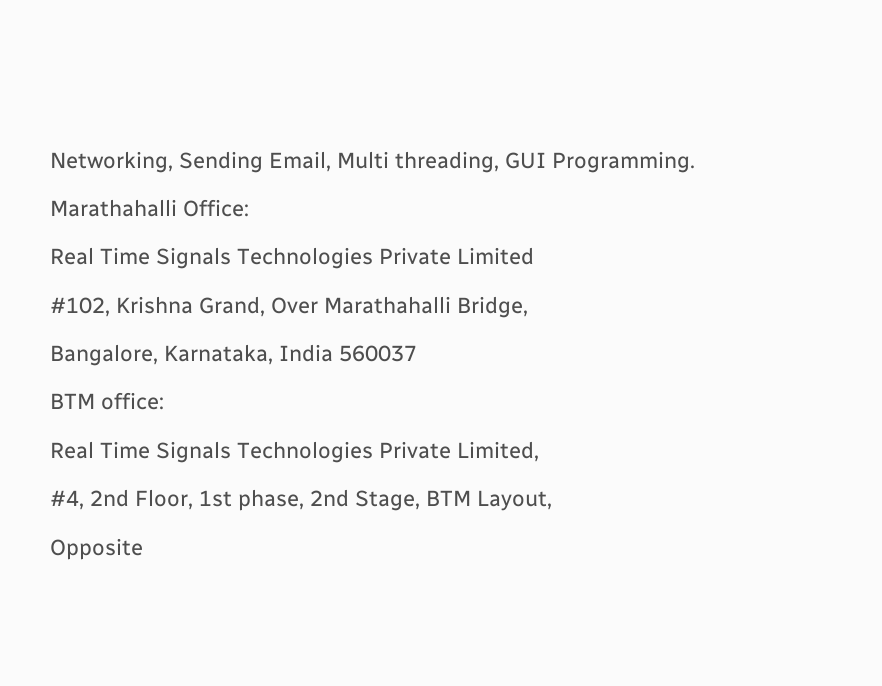Networking, Sending Email, Multi threading, GUI Programming.

Marathahalli Office:

Real Time Signals Technologies Private Limited

#102, Krishna Grand, Over Marathahalli Bridge,

Bangalore, Karnataka, India 560037

BTM office:

Real Time Signals Technologies Private Limited,

#4, 2nd Floor, 1st phase, 2nd Stage, BTM Layout,

Opposite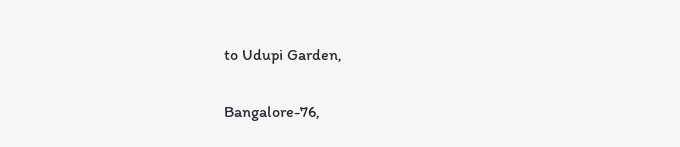to Udupi Garden,

Bangalore-76,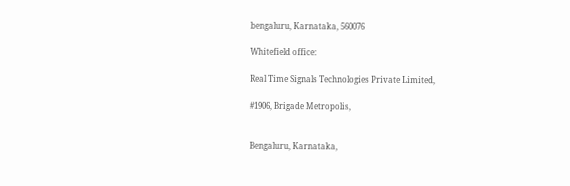bengaluru, Karnataka, 560076

Whitefield office:

Real Time Signals Technologies Private Limited,

#1906, Brigade Metropolis,


Bengaluru, Karnataka,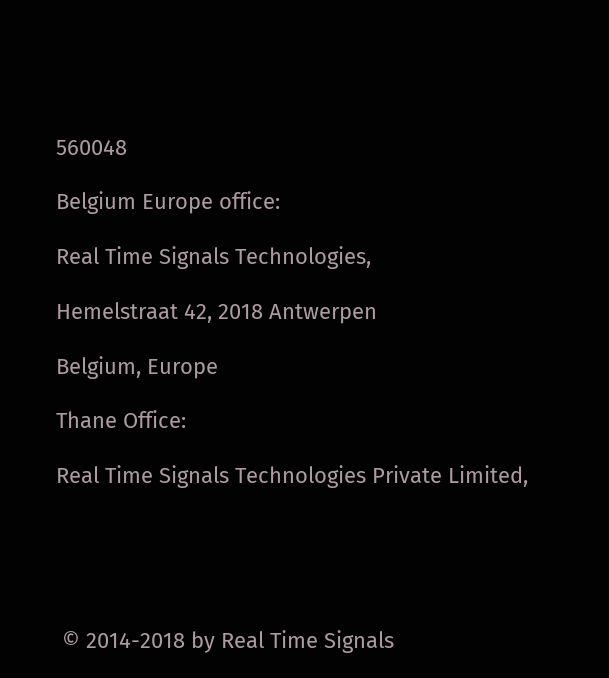560048

Belgium Europe office:

Real Time Signals Technologies,

Hemelstraat 42, 2018 Antwerpen

Belgium, Europe

Thane Office:

Real Time Signals Technologies Private Limited,





 © 2014-2018 by Real Time Signals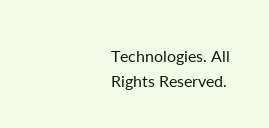Technologies. All Rights Reserved.